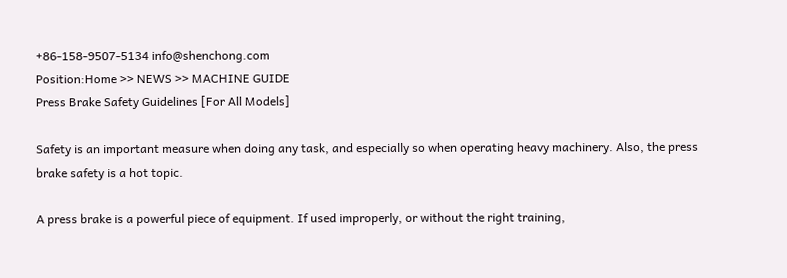+86-158-9507-5134 info@shenchong.com
Position:Home >> NEWS >> MACHINE GUIDE
Press Brake Safety Guidelines [For All Models]

Safety is an important measure when doing any task, and especially so when operating heavy machinery. Also, the press brake safety is a hot topic.

A press brake is a powerful piece of equipment. If used improperly, or without the right training,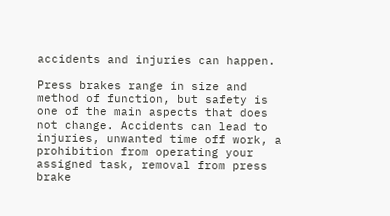accidents and injuries can happen.

Press brakes range in size and method of function, but safety is one of the main aspects that does not change. Accidents can lead to injuries, unwanted time off work, a prohibition from operating your assigned task, removal from press brake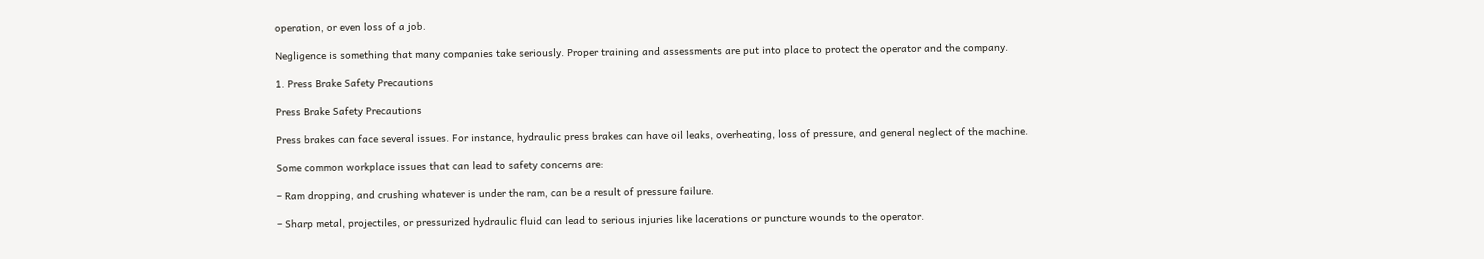operation, or even loss of a job.

Negligence is something that many companies take seriously. Proper training and assessments are put into place to protect the operator and the company.

1. Press Brake Safety Precautions

Press Brake Safety Precautions

Press brakes can face several issues. For instance, hydraulic press brakes can have oil leaks, overheating, loss of pressure, and general neglect of the machine.

Some common workplace issues that can lead to safety concerns are:

– Ram dropping, and crushing whatever is under the ram, can be a result of pressure failure.

– Sharp metal, projectiles, or pressurized hydraulic fluid can lead to serious injuries like lacerations or puncture wounds to the operator.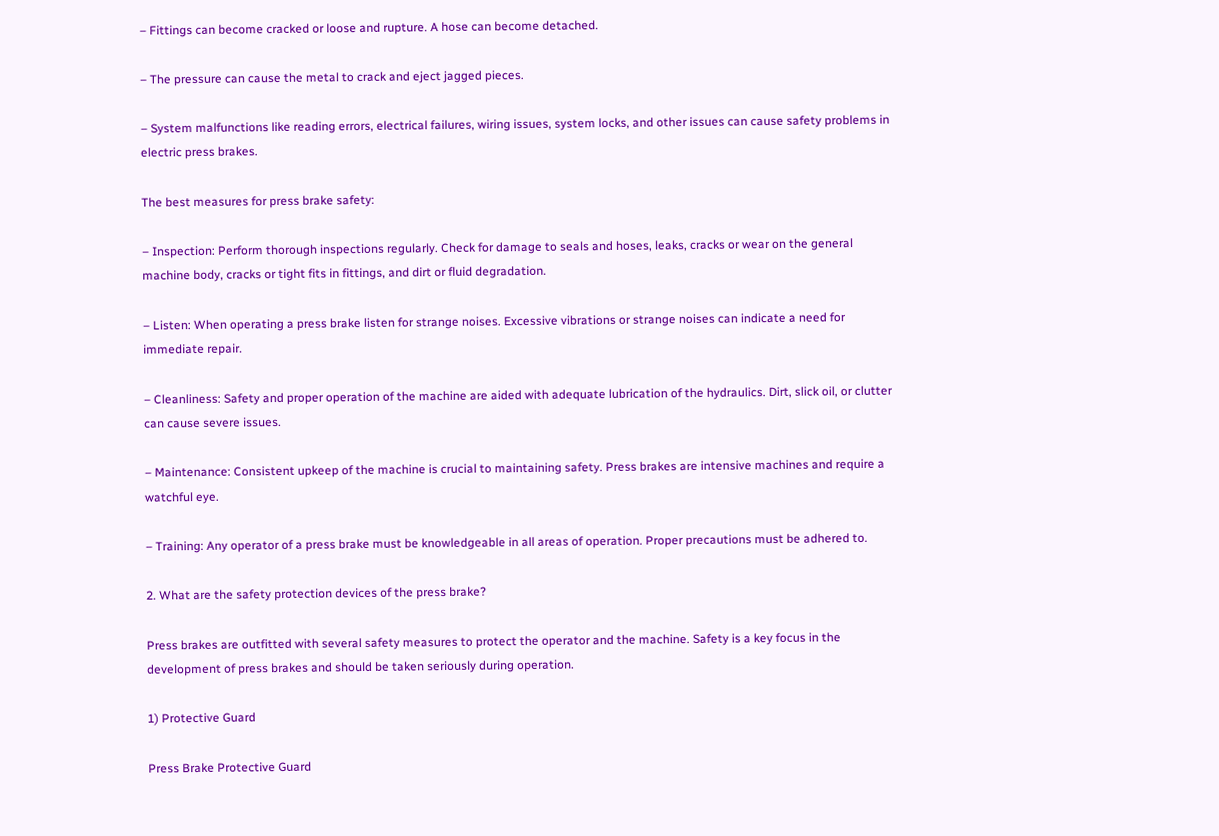– Fittings can become cracked or loose and rupture. A hose can become detached.

– The pressure can cause the metal to crack and eject jagged pieces.

– System malfunctions like reading errors, electrical failures, wiring issues, system locks, and other issues can cause safety problems in electric press brakes.

The best measures for press brake safety:

– Inspection: Perform thorough inspections regularly. Check for damage to seals and hoses, leaks, cracks or wear on the general machine body, cracks or tight fits in fittings, and dirt or fluid degradation.

– Listen: When operating a press brake listen for strange noises. Excessive vibrations or strange noises can indicate a need for immediate repair.

– Cleanliness: Safety and proper operation of the machine are aided with adequate lubrication of the hydraulics. Dirt, slick oil, or clutter can cause severe issues.

– Maintenance: Consistent upkeep of the machine is crucial to maintaining safety. Press brakes are intensive machines and require a watchful eye.

– Training: Any operator of a press brake must be knowledgeable in all areas of operation. Proper precautions must be adhered to.

2. What are the safety protection devices of the press brake?

Press brakes are outfitted with several safety measures to protect the operator and the machine. Safety is a key focus in the development of press brakes and should be taken seriously during operation.

1) Protective Guard

Press Brake Protective Guard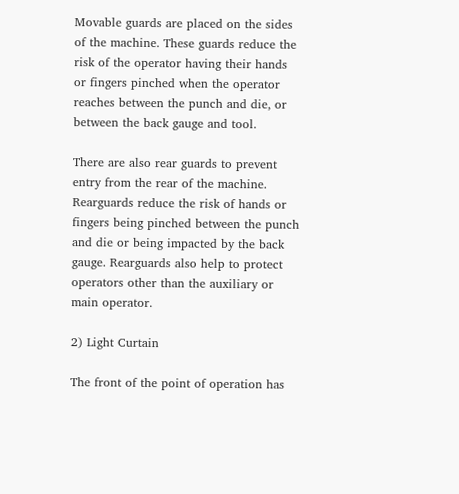Movable guards are placed on the sides of the machine. These guards reduce the risk of the operator having their hands or fingers pinched when the operator reaches between the punch and die, or between the back gauge and tool.

There are also rear guards to prevent entry from the rear of the machine. Rearguards reduce the risk of hands or fingers being pinched between the punch and die or being impacted by the back gauge. Rearguards also help to protect operators other than the auxiliary or main operator.

2) Light Curtain

The front of the point of operation has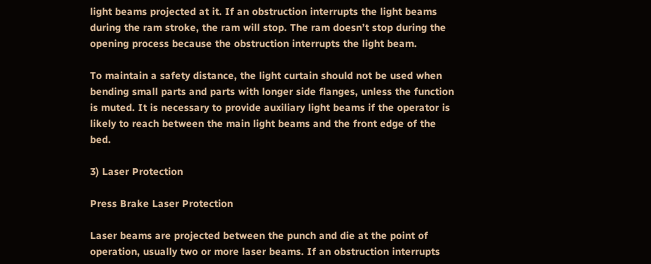light beams projected at it. If an obstruction interrupts the light beams during the ram stroke, the ram will stop. The ram doesn’t stop during the opening process because the obstruction interrupts the light beam.

To maintain a safety distance, the light curtain should not be used when bending small parts and parts with longer side flanges, unless the function is muted. It is necessary to provide auxiliary light beams if the operator is likely to reach between the main light beams and the front edge of the bed.

3) Laser Protection

Press Brake Laser Protection

Laser beams are projected between the punch and die at the point of operation, usually two or more laser beams. If an obstruction interrupts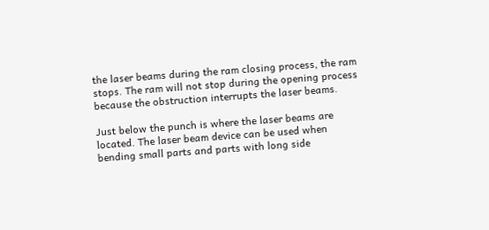the laser beams during the ram closing process, the ram stops. The ram will not stop during the opening process because the obstruction interrupts the laser beams.

Just below the punch is where the laser beams are located. The laser beam device can be used when bending small parts and parts with long side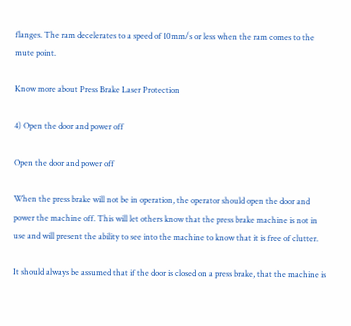flanges. The ram decelerates to a speed of 10mm/s or less when the ram comes to the mute point.

Know more about Press Brake Laser Protection

4) Open the door and power off

Open the door and power off

When the press brake will not be in operation, the operator should open the door and power the machine off. This will let others know that the press brake machine is not in use and will present the ability to see into the machine to know that it is free of clutter.

It should always be assumed that if the door is closed on a press brake, that the machine is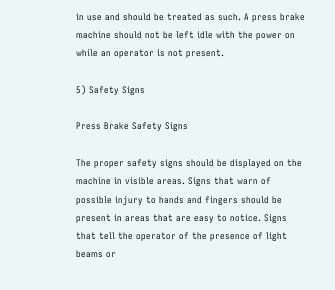in use and should be treated as such. A press brake machine should not be left idle with the power on while an operator is not present.

5) Safety Signs

Press Brake Safety Signs

The proper safety signs should be displayed on the machine in visible areas. Signs that warn of possible injury to hands and fingers should be present in areas that are easy to notice. Signs that tell the operator of the presence of light beams or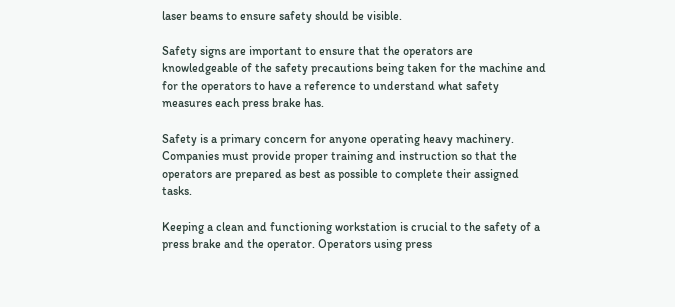laser beams to ensure safety should be visible.

Safety signs are important to ensure that the operators are knowledgeable of the safety precautions being taken for the machine and for the operators to have a reference to understand what safety measures each press brake has.

Safety is a primary concern for anyone operating heavy machinery. Companies must provide proper training and instruction so that the operators are prepared as best as possible to complete their assigned tasks.

Keeping a clean and functioning workstation is crucial to the safety of a press brake and the operator. Operators using press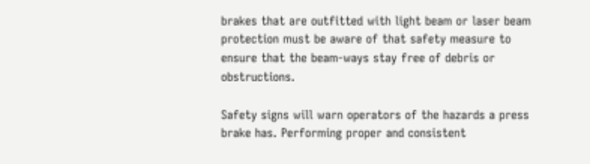brakes that are outfitted with light beam or laser beam protection must be aware of that safety measure to ensure that the beam-ways stay free of debris or obstructions.

Safety signs will warn operators of the hazards a press brake has. Performing proper and consistent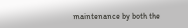maintenance by both the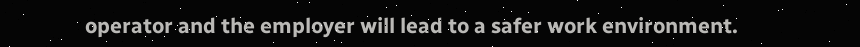operator and the employer will lead to a safer work environment.